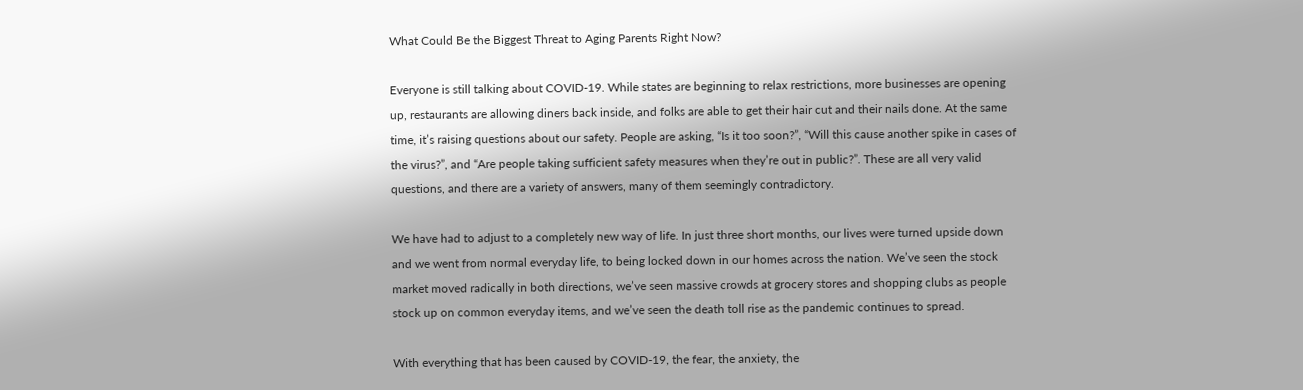What Could Be the Biggest Threat to Aging Parents Right Now?

Everyone is still talking about COVID-19. While states are beginning to relax restrictions, more businesses are opening up, restaurants are allowing diners back inside, and folks are able to get their hair cut and their nails done. At the same time, it’s raising questions about our safety. People are asking, “Is it too soon?”, “Will this cause another spike in cases of the virus?”, and “Are people taking sufficient safety measures when they’re out in public?”. These are all very valid questions, and there are a variety of answers, many of them seemingly contradictory.

We have had to adjust to a completely new way of life. In just three short months, our lives were turned upside down and we went from normal everyday life, to being locked down in our homes across the nation. We’ve seen the stock market moved radically in both directions, we’ve seen massive crowds at grocery stores and shopping clubs as people stock up on common everyday items, and we’ve seen the death toll rise as the pandemic continues to spread.

With everything that has been caused by COVID-19, the fear, the anxiety, the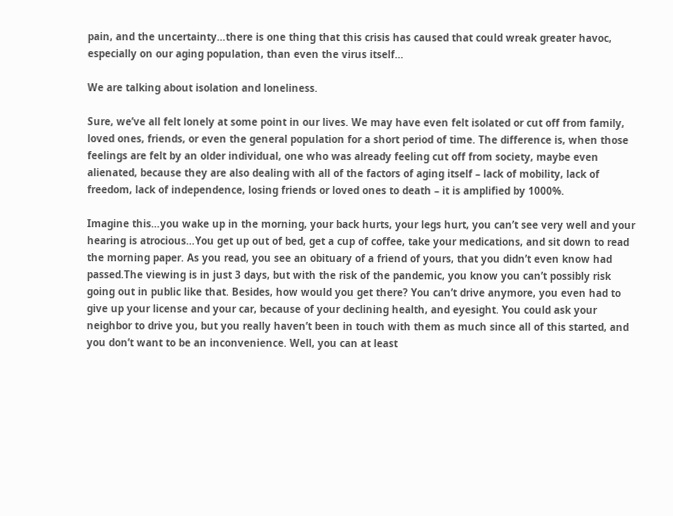pain, and the uncertainty…there is one thing that this crisis has caused that could wreak greater havoc, especially on our aging population, than even the virus itself…

We are talking about isolation and loneliness.

Sure, we’ve all felt lonely at some point in our lives. We may have even felt isolated or cut off from family, loved ones, friends, or even the general population for a short period of time. The difference is, when those feelings are felt by an older individual, one who was already feeling cut off from society, maybe even alienated, because they are also dealing with all of the factors of aging itself – lack of mobility, lack of freedom, lack of independence, losing friends or loved ones to death – it is amplified by 1000%.

Imagine this…you wake up in the morning, your back hurts, your legs hurt, you can’t see very well and your hearing is atrocious…You get up out of bed, get a cup of coffee, take your medications, and sit down to read the morning paper. As you read, you see an obituary of a friend of yours, that you didn’t even know had passed.The viewing is in just 3 days, but with the risk of the pandemic, you know you can’t possibly risk going out in public like that. Besides, how would you get there? You can’t drive anymore, you even had to give up your license and your car, because of your declining health, and eyesight. You could ask your neighbor to drive you, but you really haven’t been in touch with them as much since all of this started, and you don’t want to be an inconvenience. Well, you can at least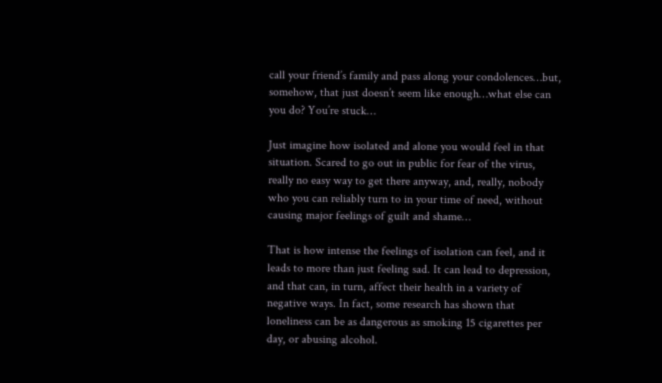call your friend’s family and pass along your condolences…but, somehow, that just doesn’t seem like enough…what else can you do? You’re stuck…

Just imagine how isolated and alone you would feel in that situation. Scared to go out in public for fear of the virus, really no easy way to get there anyway, and, really, nobody who you can reliably turn to in your time of need, without causing major feelings of guilt and shame…

That is how intense the feelings of isolation can feel, and it leads to more than just feeling sad. It can lead to depression, and that can, in turn, affect their health in a variety of negative ways. In fact, some research has shown that loneliness can be as dangerous as smoking 15 cigarettes per day, or abusing alcohol.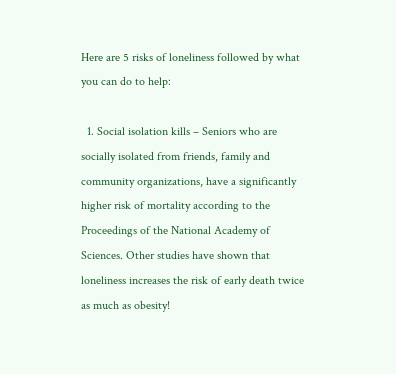Here are 5 risks of loneliness followed by what you can do to help:

  1. Social isolation kills – Seniors who are socially isolated from friends, family and community organizations, have a significantly higher risk of mortality according to the Proceedings of the National Academy of Sciences. Other studies have shown that loneliness increases the risk of early death twice as much as obesity!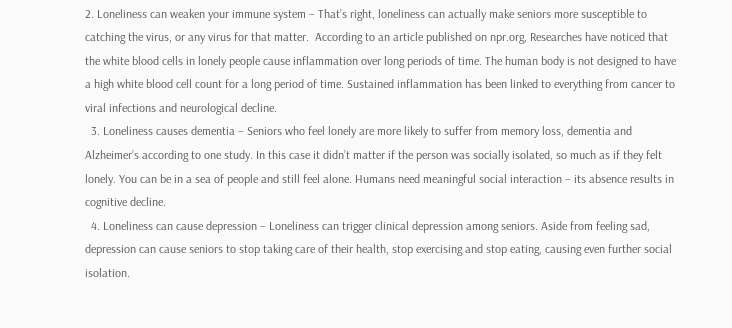2. Loneliness can weaken your immune system – That’s right, loneliness can actually make seniors more susceptible to catching the virus, or any virus for that matter.  According to an article published on npr.org, Researches have noticed that the white blood cells in lonely people cause inflammation over long periods of time. The human body is not designed to have a high white blood cell count for a long period of time. Sustained inflammation has been linked to everything from cancer to viral infections and neurological decline.
  3. Loneliness causes dementia – Seniors who feel lonely are more likely to suffer from memory loss, dementia and Alzheimer’s according to one study. In this case it didn’t matter if the person was socially isolated, so much as if they felt lonely. You can be in a sea of people and still feel alone. Humans need meaningful social interaction – its absence results in cognitive decline.
  4. Loneliness can cause depression – Loneliness can trigger clinical depression among seniors. Aside from feeling sad, depression can cause seniors to stop taking care of their health, stop exercising and stop eating, causing even further social isolation.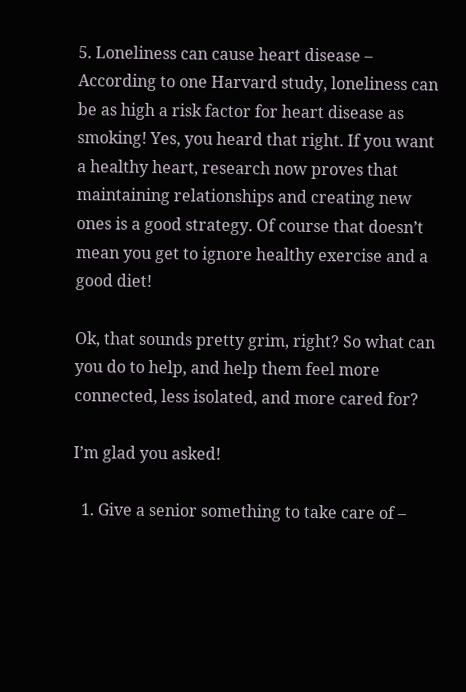5. Loneliness can cause heart disease – According to one Harvard study, loneliness can be as high a risk factor for heart disease as smoking! Yes, you heard that right. If you want a healthy heart, research now proves that maintaining relationships and creating new ones is a good strategy. Of course that doesn’t mean you get to ignore healthy exercise and a good diet!

Ok, that sounds pretty grim, right? So what can you do to help, and help them feel more connected, less isolated, and more cared for?

I’m glad you asked!

  1. Give a senior something to take care of –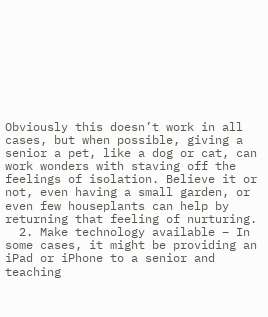Obviously this doesn’t work in all cases, but when possible, giving a senior a pet, like a dog or cat, can work wonders with staving off the feelings of isolation. Believe it or not, even having a small garden, or even few houseplants can help by returning that feeling of nurturing.
  2. Make technology available – In some cases, it might be providing an iPad or iPhone to a senior and teaching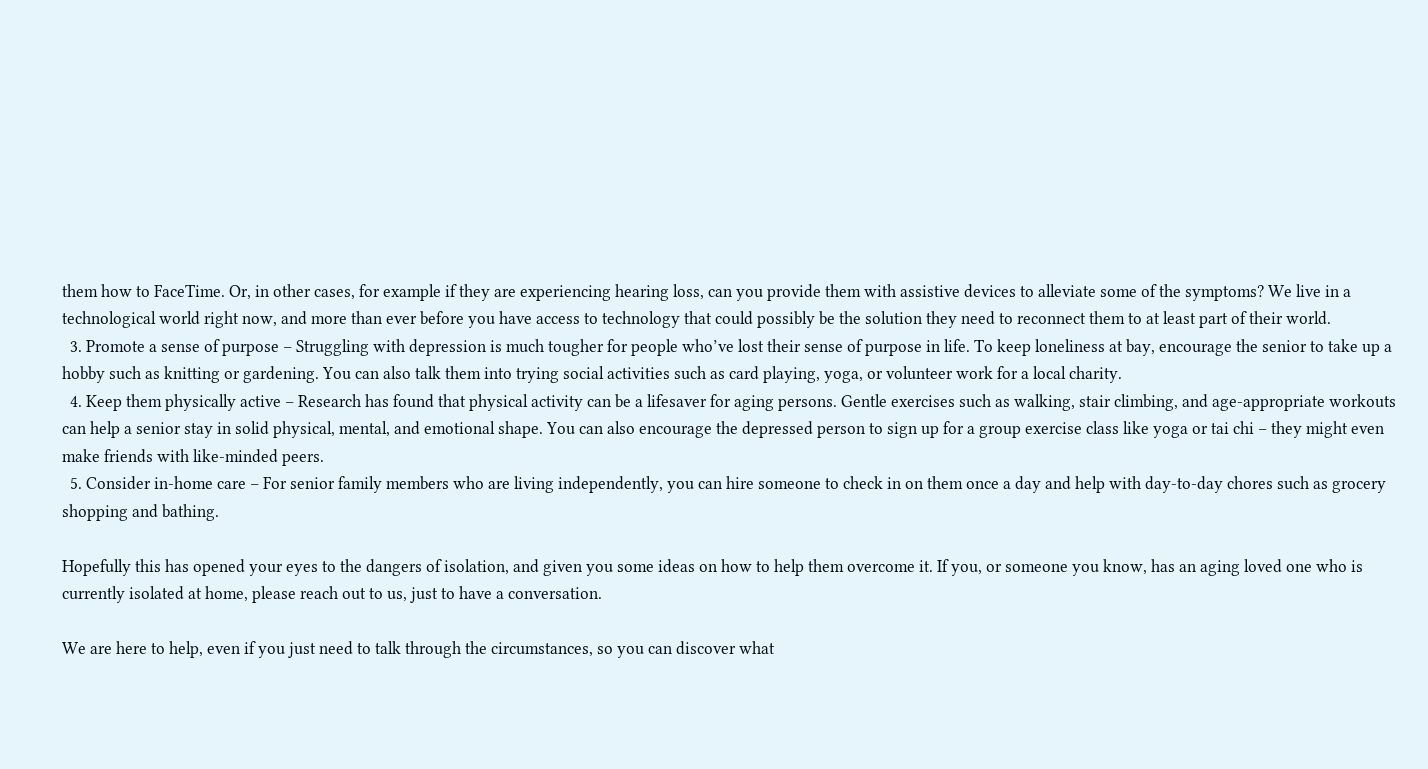them how to FaceTime. Or, in other cases, for example if they are experiencing hearing loss, can you provide them with assistive devices to alleviate some of the symptoms? We live in a technological world right now, and more than ever before you have access to technology that could possibly be the solution they need to reconnect them to at least part of their world.
  3. Promote a sense of purpose – Struggling with depression is much tougher for people who’ve lost their sense of purpose in life. To keep loneliness at bay, encourage the senior to take up a hobby such as knitting or gardening. You can also talk them into trying social activities such as card playing, yoga, or volunteer work for a local charity.
  4. Keep them physically active – Research has found that physical activity can be a lifesaver for aging persons. Gentle exercises such as walking, stair climbing, and age-appropriate workouts can help a senior stay in solid physical, mental, and emotional shape. You can also encourage the depressed person to sign up for a group exercise class like yoga or tai chi – they might even make friends with like-minded peers.
  5. Consider in-home care – For senior family members who are living independently, you can hire someone to check in on them once a day and help with day-to-day chores such as grocery shopping and bathing.

Hopefully this has opened your eyes to the dangers of isolation, and given you some ideas on how to help them overcome it. If you, or someone you know, has an aging loved one who is currently isolated at home, please reach out to us, just to have a conversation.

We are here to help, even if you just need to talk through the circumstances, so you can discover what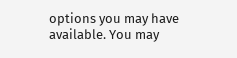options you may have available. You may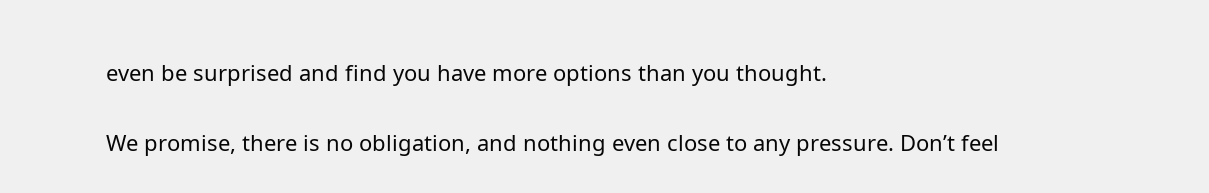even be surprised and find you have more options than you thought.

We promise, there is no obligation, and nothing even close to any pressure. Don’t feel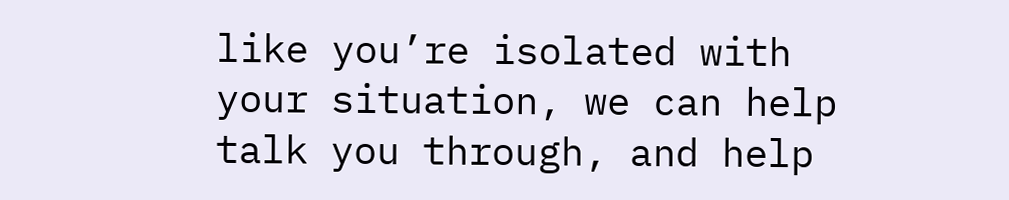like you’re isolated with your situation, we can help talk you through, and help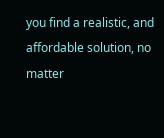you find a realistic, and affordable solution, no matter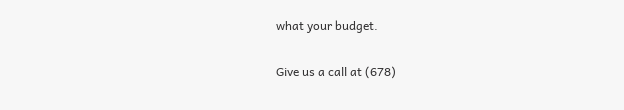what your budget.

Give us a call at (678)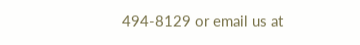494-8129 or email us at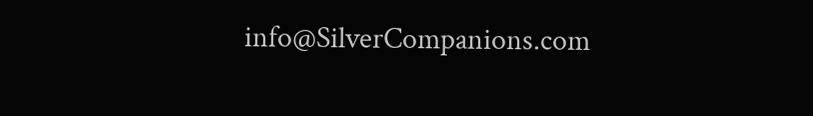info@SilverCompanions.com